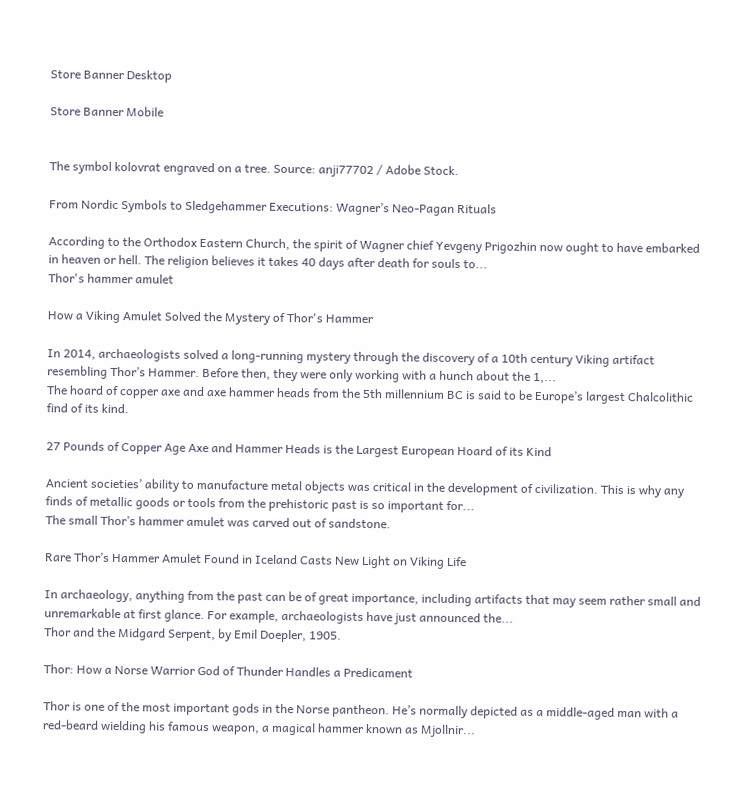Store Banner Desktop

Store Banner Mobile


The symbol kolovrat engraved on a tree. Source: anji77702 / Adobe Stock.

From Nordic Symbols to Sledgehammer Executions: Wagner’s Neo-Pagan Rituals

According to the Orthodox Eastern Church, the spirit of Wagner chief Yevgeny Prigozhin now ought to have embarked in heaven or hell. The religion believes it takes 40 days after death for souls to...
Thor's hammer amulet

How a Viking Amulet Solved the Mystery of Thor's Hammer

In 2014, archaeologists solved a long-running mystery through the discovery of a 10th century Viking artifact resembling Thor’s Hammer. Before then, they were only working with a hunch about the 1,...
The hoard of copper axe and axe hammer heads from the 5th millennium BC is said to be Europe’s largest Chalcolithic find of its kind.

27 Pounds of Copper Age Axe and Hammer Heads is the Largest European Hoard of its Kind

Ancient societies’ ability to manufacture metal objects was critical in the development of civilization. This is why any finds of metallic goods or tools from the prehistoric past is so important for...
The small Thor’s hammer amulet was carved out of sandstone.

Rare Thor’s Hammer Amulet Found in Iceland Casts New Light on Viking Life

In archaeology, anything from the past can be of great importance, including artifacts that may seem rather small and unremarkable at first glance. For example, archaeologists have just announced the...
Thor and the Midgard Serpent, by Emil Doepler, 1905.

Thor: How a Norse Warrior God of Thunder Handles a Predicament

Thor is one of the most important gods in the Norse pantheon. He’s normally depicted as a middle-aged man with a red-beard wielding his famous weapon, a magical hammer known as Mjollnir...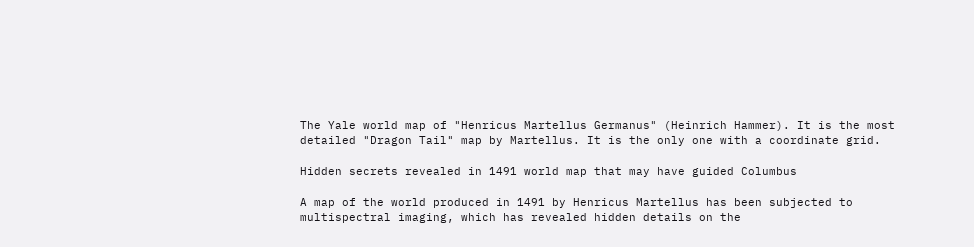The Yale world map of "Henricus Martellus Germanus" (Heinrich Hammer). It is the most detailed "Dragon Tail" map by Martellus. It is the only one with a coordinate grid.

Hidden secrets revealed in 1491 world map that may have guided Columbus

A map of the world produced in 1491 by Henricus Martellus has been subjected to multispectral imaging, which has revealed hidden details on the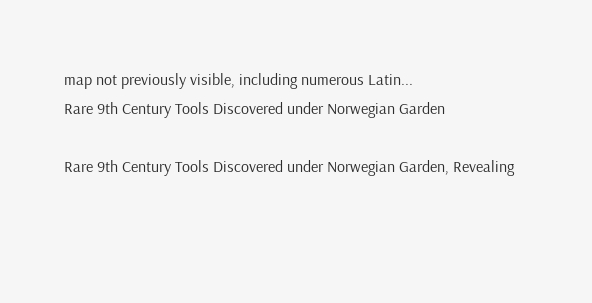map not previously visible, including numerous Latin...
Rare 9th Century Tools Discovered under Norwegian Garden

Rare 9th Century Tools Discovered under Norwegian Garden, Revealing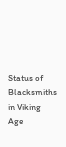Status of Blacksmiths in Viking Age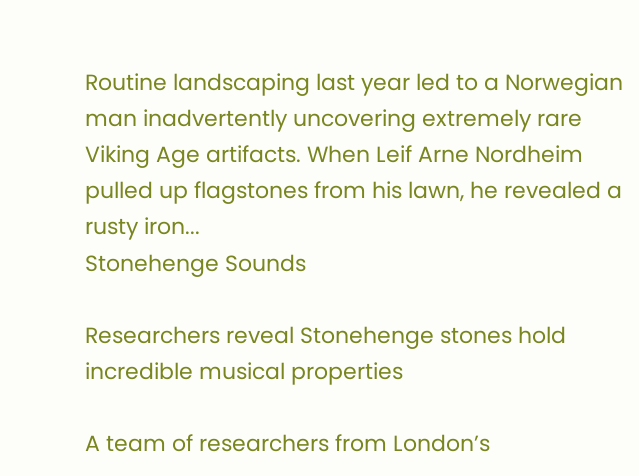Routine landscaping last year led to a Norwegian man inadvertently uncovering extremely rare Viking Age artifacts. When Leif Arne Nordheim pulled up flagstones from his lawn, he revealed a rusty iron...
Stonehenge Sounds

Researchers reveal Stonehenge stones hold incredible musical properties

A team of researchers from London’s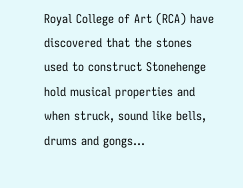Royal College of Art (RCA) have discovered that the stones used to construct Stonehenge hold musical properties and when struck, sound like bells, drums and gongs...